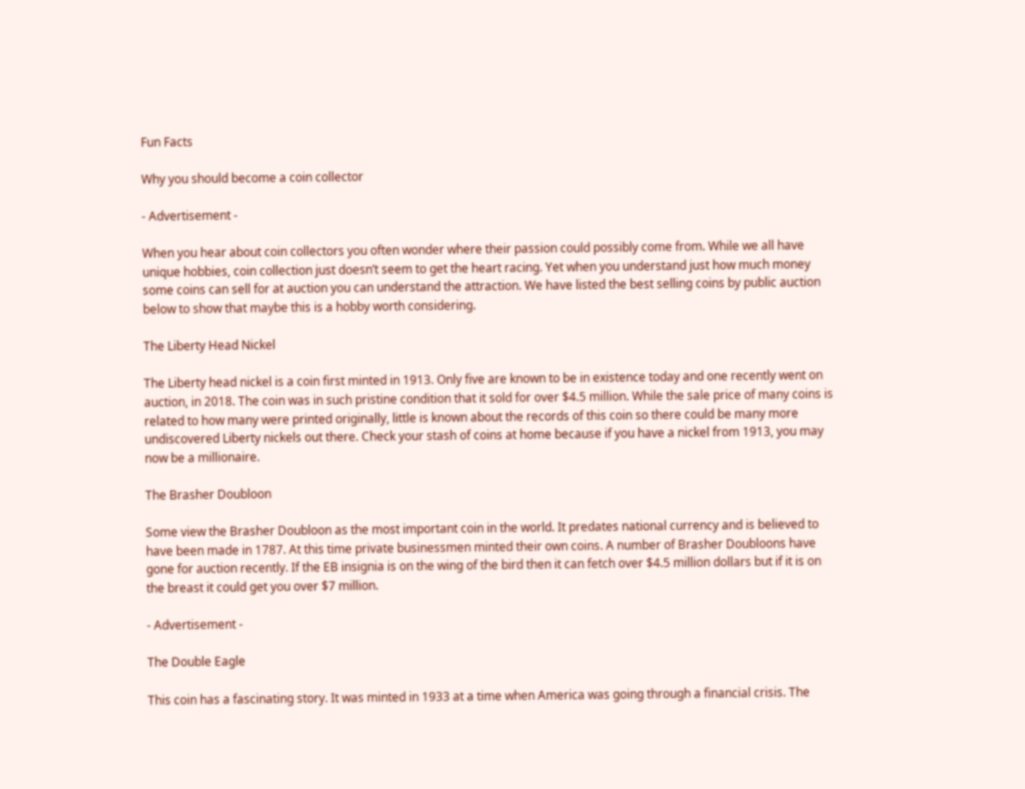Fun Facts

Why you should become a coin collector

- Advertisement -

When you hear about coin collectors you often wonder where their passion could possibly come from. While we all have unique hobbies, coin collection just doesn’t seem to get the heart racing. Yet when you understand just how much money some coins can sell for at auction you can understand the attraction. We have listed the best selling coins by public auction below to show that maybe this is a hobby worth considering.

The Liberty Head Nickel

The Liberty head nickel is a coin first minted in 1913. Only five are known to be in existence today and one recently went on auction, in 2018. The coin was in such pristine condition that it sold for over $4.5 million. While the sale price of many coins is related to how many were printed originally, little is known about the records of this coin so there could be many more undiscovered Liberty nickels out there. Check your stash of coins at home because if you have a nickel from 1913, you may now be a millionaire.

The Brasher Doubloon

Some view the Brasher Doubloon as the most important coin in the world. It predates national currency and is believed to have been made in 1787. At this time private businessmen minted their own coins. A number of Brasher Doubloons have gone for auction recently. If the EB insignia is on the wing of the bird then it can fetch over $4.5 million dollars but if it is on the breast it could get you over $7 million.

- Advertisement -

The Double Eagle

This coin has a fascinating story. It was minted in 1933 at a time when America was going through a financial crisis. The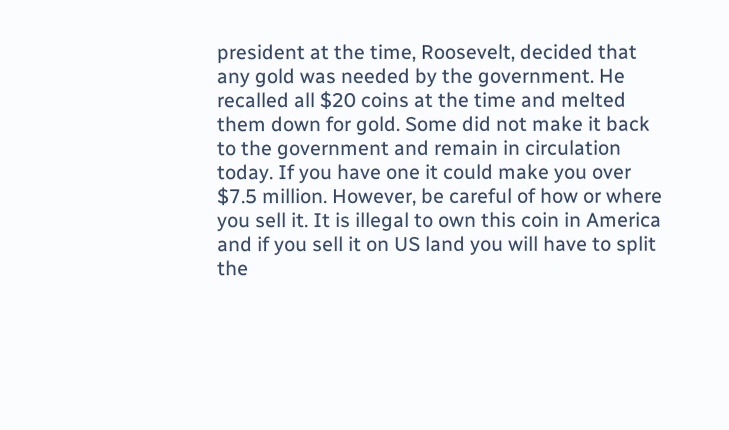president at the time, Roosevelt, decided that any gold was needed by the government. He recalled all $20 coins at the time and melted them down for gold. Some did not make it back to the government and remain in circulation today. If you have one it could make you over $7.5 million. However, be careful of how or where you sell it. It is illegal to own this coin in America and if you sell it on US land you will have to split the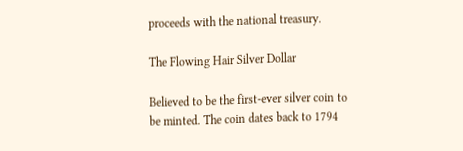proceeds with the national treasury.

The Flowing Hair Silver Dollar

Believed to be the first-ever silver coin to be minted. The coin dates back to 1794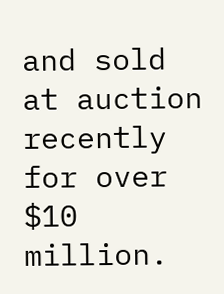and sold at auction recently for over $10 million.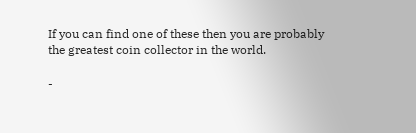If you can find one of these then you are probably the greatest coin collector in the world.

-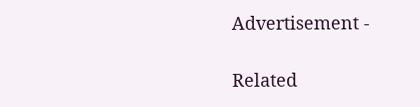Advertisement -

Related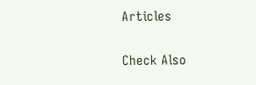Articles

Check Also